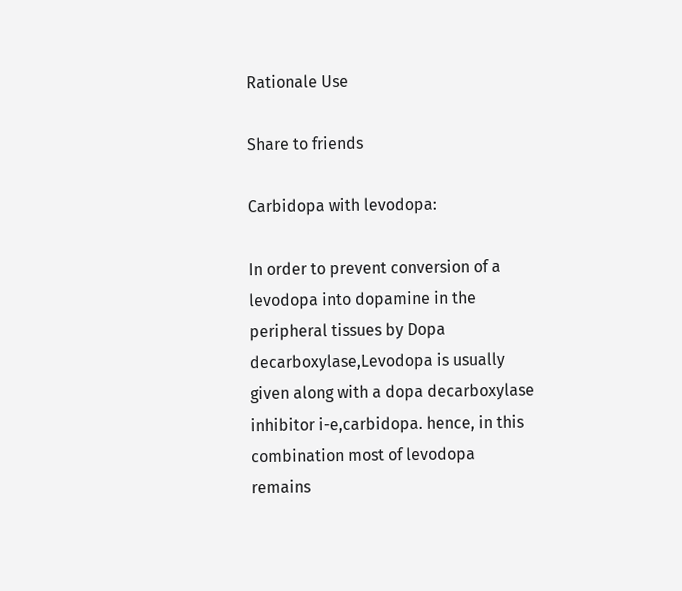Rationale Use

Share to friends

Carbidopa with levodopa:

In order to prevent conversion of a levodopa into dopamine in the peripheral tissues by Dopa decarboxylase,Levodopa is usually given along with a dopa decarboxylase inhibitor i-e,carbidopa. hence, in this combination most of levodopa remains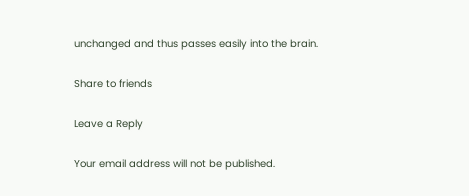unchanged and thus passes easily into the brain.

Share to friends

Leave a Reply

Your email address will not be published.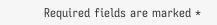Required fields are marked *